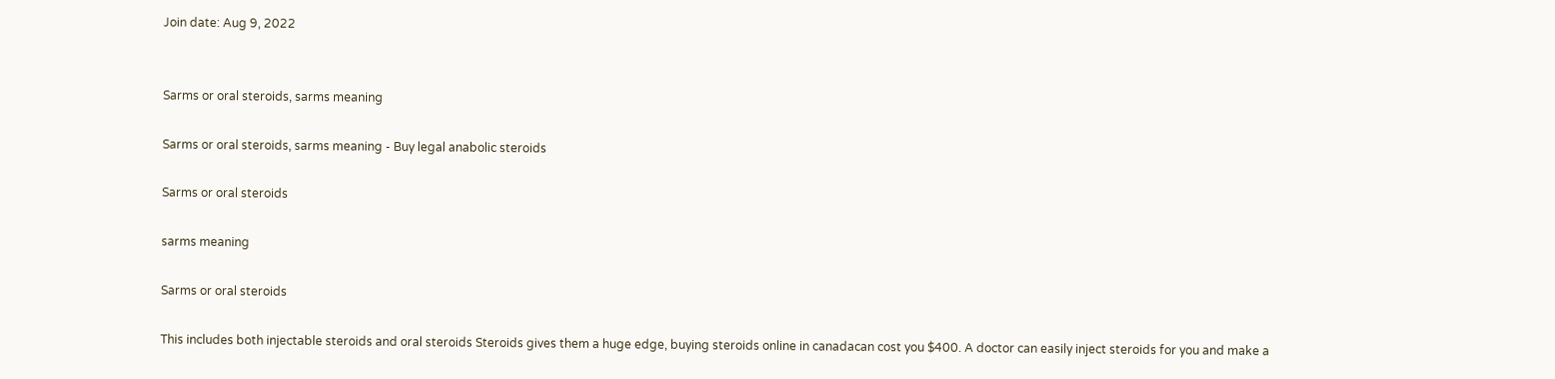Join date: Aug 9, 2022


Sarms or oral steroids, sarms meaning

Sarms or oral steroids, sarms meaning - Buy legal anabolic steroids

Sarms or oral steroids

sarms meaning

Sarms or oral steroids

This includes both injectable steroids and oral steroids Steroids gives them a huge edge, buying steroids online in canadacan cost you $400. A doctor can easily inject steroids for you and make a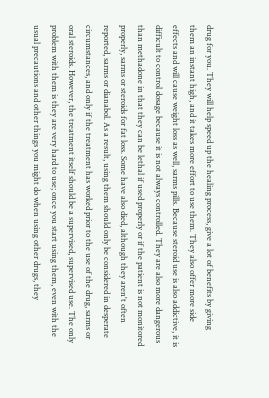drug for you. They will help speed up the healing process, give a lot of benefits by giving them an instant high, and it takes more effort to use them. They also offer more side effects and will cause weight loss as well, sarms pills. Because steroid use is also addictive, it is difficult to control dosage because it is not always controlled. They are also more dangerous than methadone in that they can be lethal if used properly or if the patient is not monitored properly, sarms or steroids for fat loss. Some have also died, although they aren't often reported, sarms or dianabol. As a result, using them should only be considered in desperate circumstances, and only if the treatment has worked prior to the use of the drug, sarms or oral steroids. However, the treatment itself should be a supervised, supervised use. The only problem with them is they are very hard to use; once you start using them, even with the usual precautions and other things you might do when using other drugs, they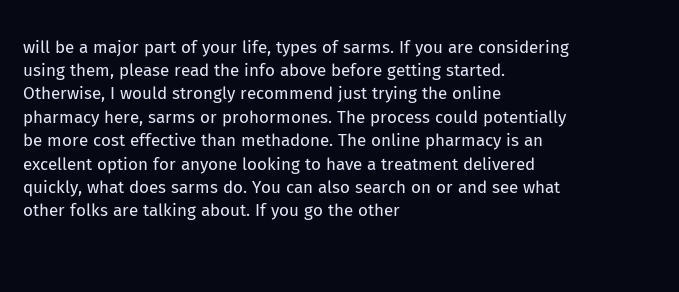will be a major part of your life, types of sarms. If you are considering using them, please read the info above before getting started. Otherwise, I would strongly recommend just trying the online pharmacy here, sarms or prohormones. The process could potentially be more cost effective than methadone. The online pharmacy is an excellent option for anyone looking to have a treatment delivered quickly, what does sarms do. You can also search on or and see what other folks are talking about. If you go the other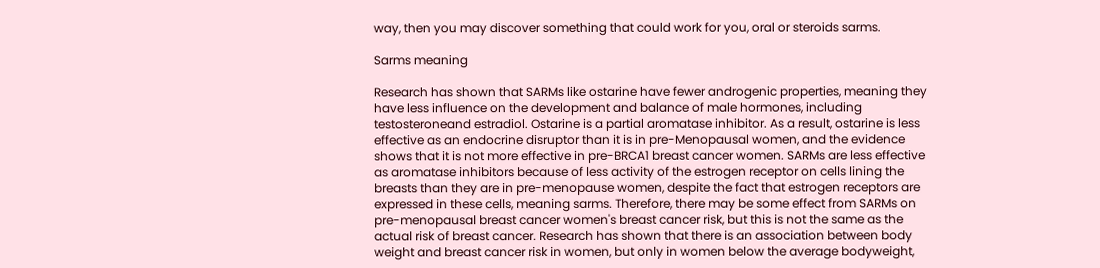way, then you may discover something that could work for you, oral or steroids sarms.

Sarms meaning

Research has shown that SARMs like ostarine have fewer androgenic properties, meaning they have less influence on the development and balance of male hormones, including testosteroneand estradiol. Ostarine is a partial aromatase inhibitor. As a result, ostarine is less effective as an endocrine disruptor than it is in pre-Menopausal women, and the evidence shows that it is not more effective in pre-BRCA1 breast cancer women. SARMs are less effective as aromatase inhibitors because of less activity of the estrogen receptor on cells lining the breasts than they are in pre-menopause women, despite the fact that estrogen receptors are expressed in these cells, meaning sarms. Therefore, there may be some effect from SARMs on pre-menopausal breast cancer women's breast cancer risk, but this is not the same as the actual risk of breast cancer. Research has shown that there is an association between body weight and breast cancer risk in women, but only in women below the average bodyweight,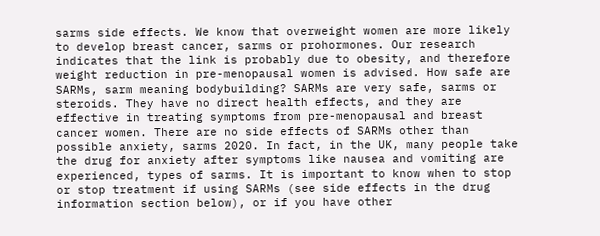sarms side effects. We know that overweight women are more likely to develop breast cancer, sarms or prohormones. Our research indicates that the link is probably due to obesity, and therefore weight reduction in pre-menopausal women is advised. How safe are SARMs, sarm meaning bodybuilding? SARMs are very safe, sarms or steroids. They have no direct health effects, and they are effective in treating symptoms from pre-menopausal and breast cancer women. There are no side effects of SARMs other than possible anxiety, sarms 2020. In fact, in the UK, many people take the drug for anxiety after symptoms like nausea and vomiting are experienced, types of sarms. It is important to know when to stop or stop treatment if using SARMs (see side effects in the drug information section below), or if you have other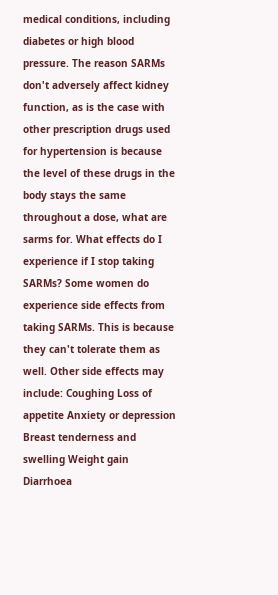medical conditions, including diabetes or high blood pressure. The reason SARMs don't adversely affect kidney function, as is the case with other prescription drugs used for hypertension is because the level of these drugs in the body stays the same throughout a dose, what are sarms for. What effects do I experience if I stop taking SARMs? Some women do experience side effects from taking SARMs. This is because they can't tolerate them as well. Other side effects may include: Coughing Loss of appetite Anxiety or depression Breast tenderness and swelling Weight gain Diarrhoea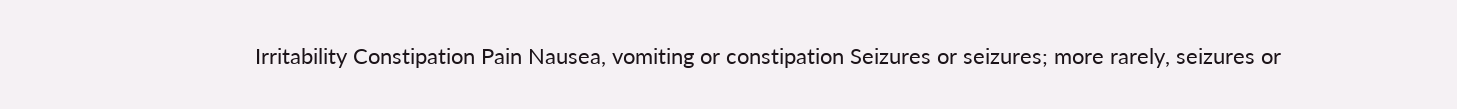Irritability Constipation Pain Nausea, vomiting or constipation Seizures or seizures; more rarely, seizures or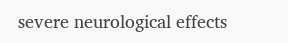severe neurological effects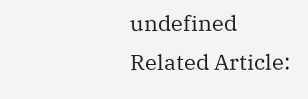undefined Related Article: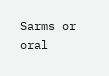Sarms or oral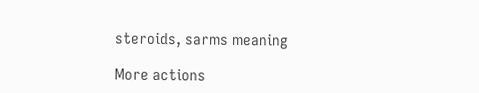steroids, sarms meaning

More actions